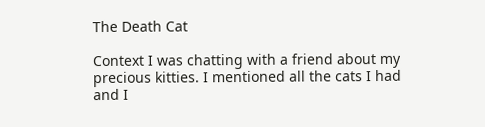The Death Cat

Context I was chatting with a friend about my precious kitties. I mentioned all the cats I had and I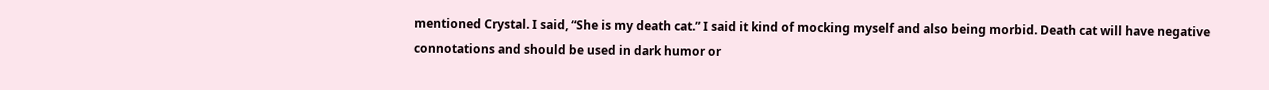mentioned Crystal. I said, “She is my death cat.” I said it kind of mocking myself and also being morbid. Death cat will have negative connotations and should be used in dark humor or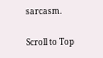sarcasm.

Scroll to Top